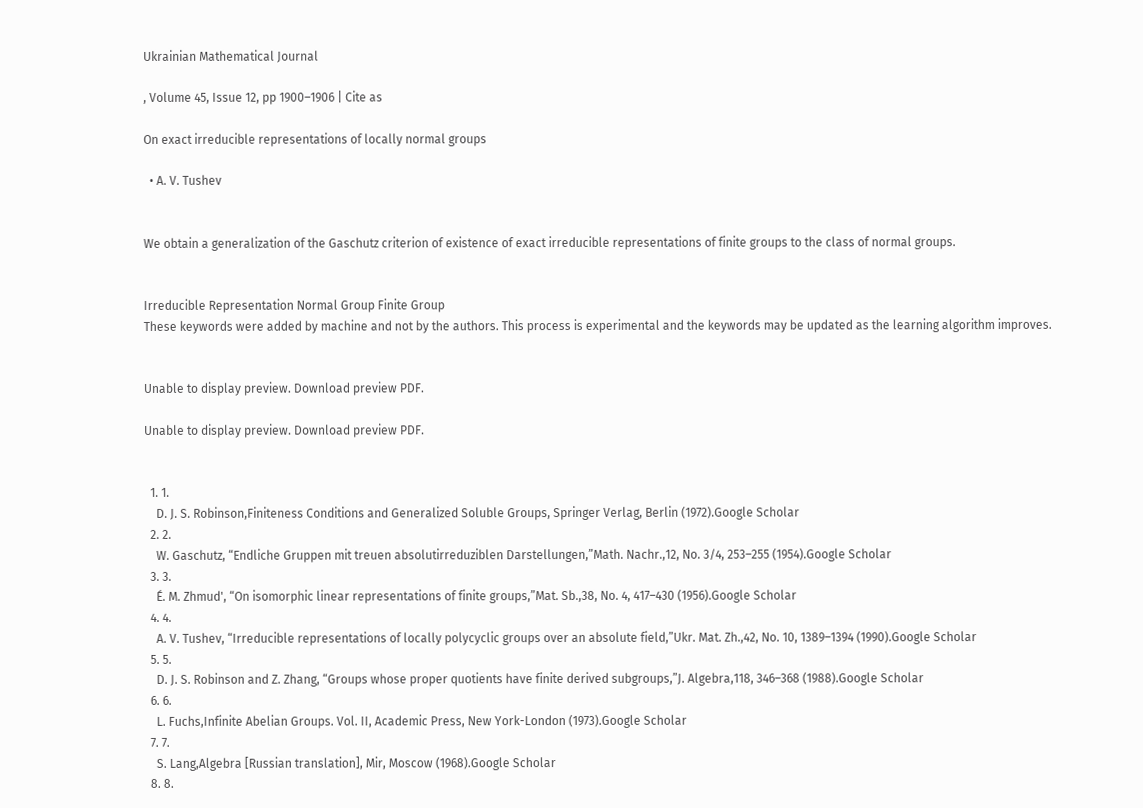Ukrainian Mathematical Journal

, Volume 45, Issue 12, pp 1900–1906 | Cite as

On exact irreducible representations of locally normal groups

  • A. V. Tushev


We obtain a generalization of the Gaschutz criterion of existence of exact irreducible representations of finite groups to the class of normal groups.


Irreducible Representation Normal Group Finite Group
These keywords were added by machine and not by the authors. This process is experimental and the keywords may be updated as the learning algorithm improves.


Unable to display preview. Download preview PDF.

Unable to display preview. Download preview PDF.


  1. 1.
    D. J. S. Robinson,Finiteness Conditions and Generalized Soluble Groups, Springer Verlag, Berlin (1972).Google Scholar
  2. 2.
    W. Gaschutz, “Endliche Gruppen mit treuen absolutirreduziblen Darstellungen,”Math. Nachr.,12, No. 3/4, 253–255 (1954).Google Scholar
  3. 3.
    É. M. Zhmud', “On isomorphic linear representations of finite groups,”Mat. Sb.,38, No. 4, 417–430 (1956).Google Scholar
  4. 4.
    A. V. Tushev, “Irreducible representations of locally polycyclic groups over an absolute field,”Ukr. Mat. Zh.,42, No. 10, 1389–1394 (1990).Google Scholar
  5. 5.
    D. J. S. Robinson and Z. Zhang, “Groups whose proper quotients have finite derived subgroups,”J. Algebra,118, 346–368 (1988).Google Scholar
  6. 6.
    L. Fuchs,Infinite Abelian Groups. Vol. II, Academic Press, New York-London (1973).Google Scholar
  7. 7.
    S. Lang,Algebra [Russian translation], Mir, Moscow (1968).Google Scholar
  8. 8.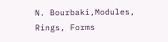N. Bourbaki,Modules, Rings, Forms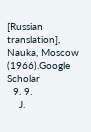[Russian translation], Nauka, Moscow (1966).Google Scholar
  9. 9.
    J.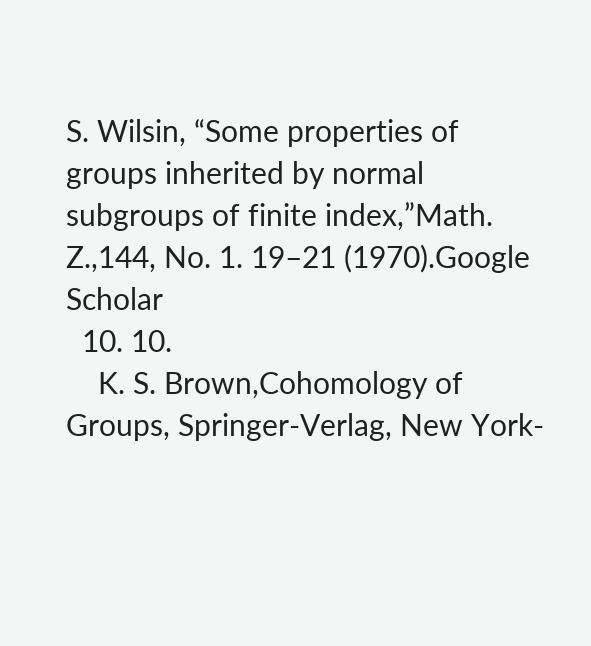S. Wilsin, “Some properties of groups inherited by normal subgroups of finite index,”Math. Z.,144, No. 1. 19–21 (1970).Google Scholar
  10. 10.
    K. S. Brown,Cohomology of Groups, Springer-Verlag, New York-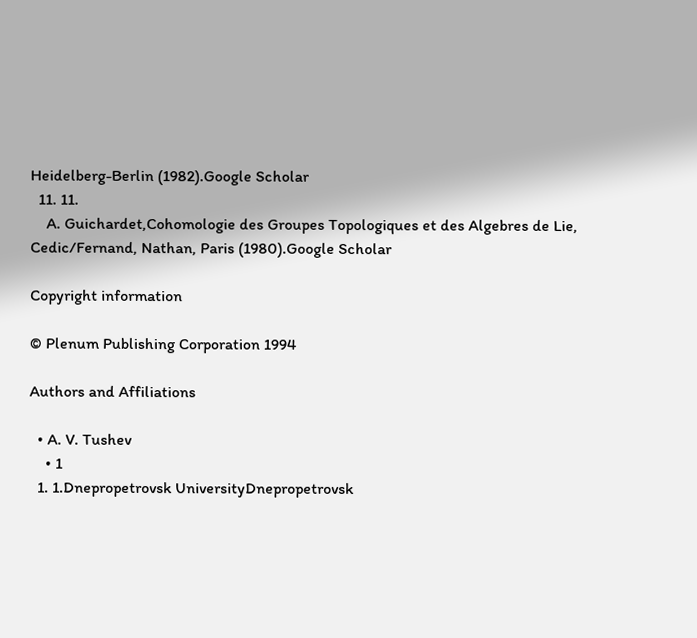Heidelberg-Berlin (1982).Google Scholar
  11. 11.
    A. Guichardet,Cohomologie des Groupes Topologiques et des Algebres de Lie, Cedic/Fernand, Nathan, Paris (1980).Google Scholar

Copyright information

© Plenum Publishing Corporation 1994

Authors and Affiliations

  • A. V. Tushev
    • 1
  1. 1.Dnepropetrovsk UniversityDnepropetrovsk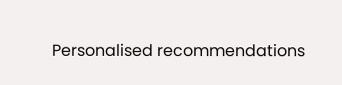Personalised recommendations